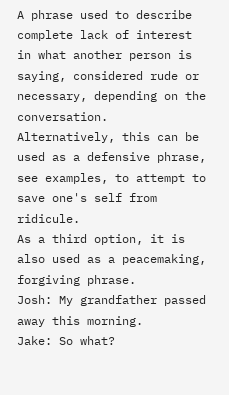A phrase used to describe complete lack of interest in what another person is saying, considered rude or necessary, depending on the conversation.
Alternatively, this can be used as a defensive phrase, see examples, to attempt to save one's self from ridicule.
As a third option, it is also used as a peacemaking, forgiving phrase.
Josh: My grandfather passed away this morning.
Jake: So what?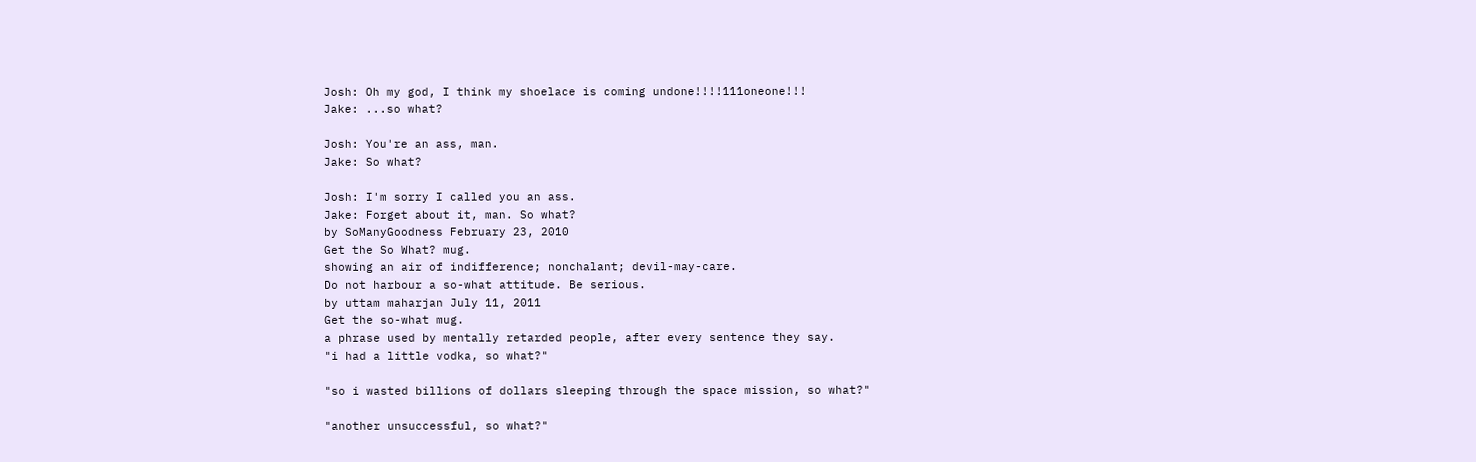Josh: Oh my god, I think my shoelace is coming undone!!!!111oneone!!!
Jake: ...so what?

Josh: You're an ass, man.
Jake: So what?

Josh: I'm sorry I called you an ass.
Jake: Forget about it, man. So what?
by SoManyGoodness February 23, 2010
Get the So What? mug.
showing an air of indifference; nonchalant; devil-may-care.
Do not harbour a so-what attitude. Be serious.
by uttam maharjan July 11, 2011
Get the so-what mug.
a phrase used by mentally retarded people, after every sentence they say.
"i had a little vodka, so what?"

"so i wasted billions of dollars sleeping through the space mission, so what?"

"another unsuccessful, so what?"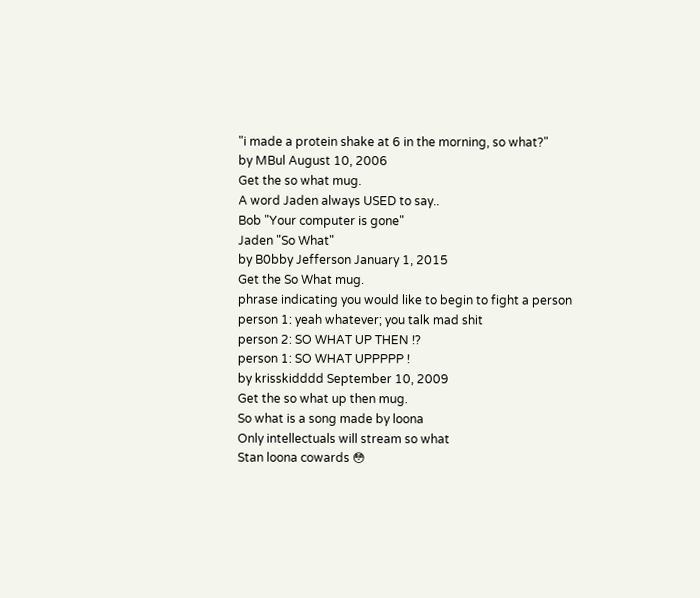"i made a protein shake at 6 in the morning, so what?"
by MBul August 10, 2006
Get the so what mug.
A word Jaden always USED to say..
Bob "Your computer is gone"
Jaden "So What"
by B0bby Jefferson January 1, 2015
Get the So What mug.
phrase indicating you would like to begin to fight a person
person 1: yeah whatever; you talk mad shit
person 2: SO WHAT UP THEN !?
person 1: SO WHAT UPPPPP !
by krisskidddd September 10, 2009
Get the so what up then mug.
So what is a song made by loona
Only intellectuals will stream so what
Stan loona cowards 😳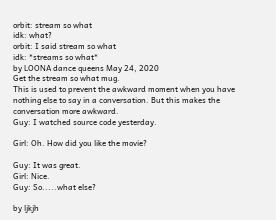orbit: stream so what
idk: what?
orbit: I said stream so what
idk: *streams so what*
by LOONA dance queens May 24, 2020
Get the stream so what mug.
This is used to prevent the awkward moment when you have nothing else to say in a conversation. But this makes the conversation more awkward.
Guy: I watched source code yesterday.

Girl: Oh. How did you like the movie?

Guy: It was great.
Girl: Nice.
Guy: So.....what else?

by ljkjh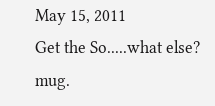May 15, 2011
Get the So.....what else? mug.